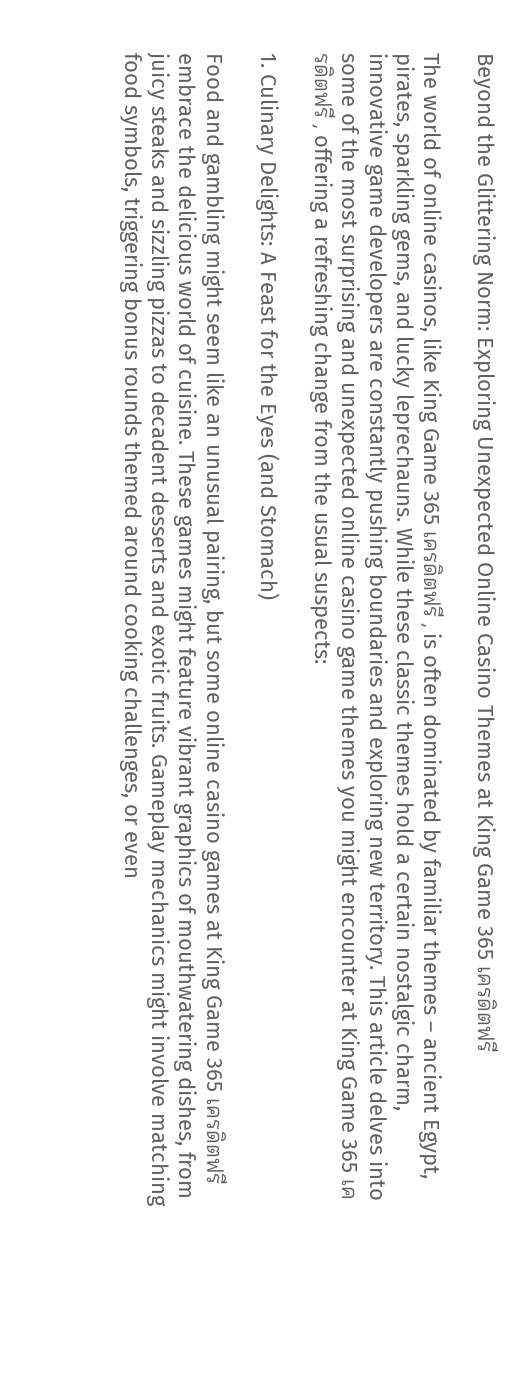Beyond the Glittering Norm: Exploring Unexpected Online Casino Themes at King Game 365 เครดิตฟรี

The world of online casinos, like King Game 365 เครดิตฟรี , is often dominated by familiar themes – ancient Egypt, pirates, sparkling gems, and lucky leprechauns. While these classic themes hold a certain nostalgic charm, innovative game developers are constantly pushing boundaries and exploring new territory. This article delves into some of the most surprising and unexpected online casino game themes you might encounter at King Game 365 เครดิตฟรี , offering a refreshing change from the usual suspects:

1. Culinary Delights: A Feast for the Eyes (and Stomach)

Food and gambling might seem like an unusual pairing, but some online casino games at King Game 365 เครดิตฟรี embrace the delicious world of cuisine. These games might feature vibrant graphics of mouthwatering dishes, from juicy steaks and sizzling pizzas to decadent desserts and exotic fruits. Gameplay mechanics might involve matching food symbols, triggering bonus rounds themed around cooking challenges, or even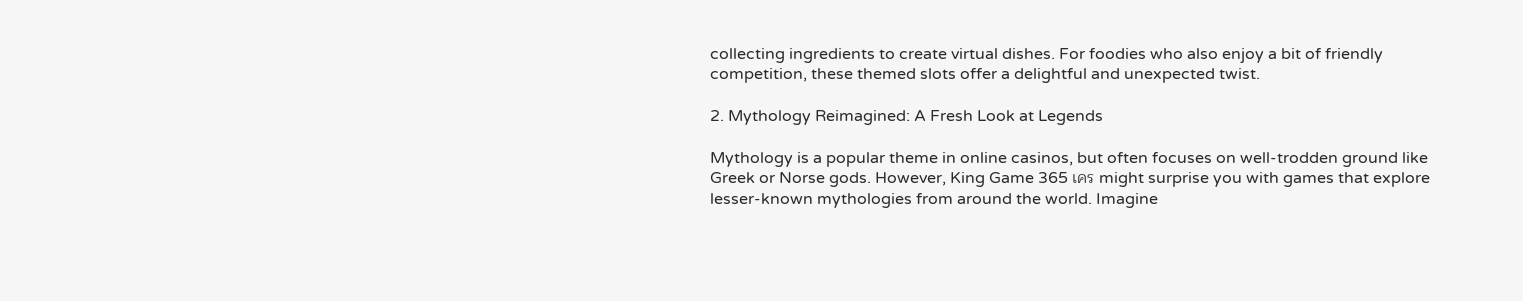collecting ingredients to create virtual dishes. For foodies who also enjoy a bit of friendly competition, these themed slots offer a delightful and unexpected twist.

2. Mythology Reimagined: A Fresh Look at Legends

Mythology is a popular theme in online casinos, but often focuses on well-trodden ground like Greek or Norse gods. However, King Game 365 เคร might surprise you with games that explore lesser-known mythologies from around the world. Imagine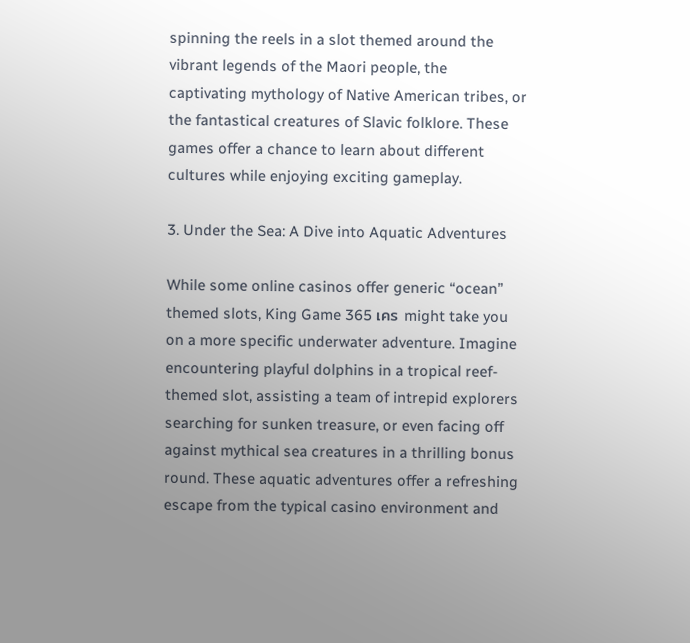spinning the reels in a slot themed around the vibrant legends of the Maori people, the captivating mythology of Native American tribes, or the fantastical creatures of Slavic folklore. These games offer a chance to learn about different cultures while enjoying exciting gameplay.

3. Under the Sea: A Dive into Aquatic Adventures

While some online casinos offer generic “ocean” themed slots, King Game 365 เคร might take you on a more specific underwater adventure. Imagine encountering playful dolphins in a tropical reef-themed slot, assisting a team of intrepid explorers searching for sunken treasure, or even facing off against mythical sea creatures in a thrilling bonus round. These aquatic adventures offer a refreshing escape from the typical casino environment and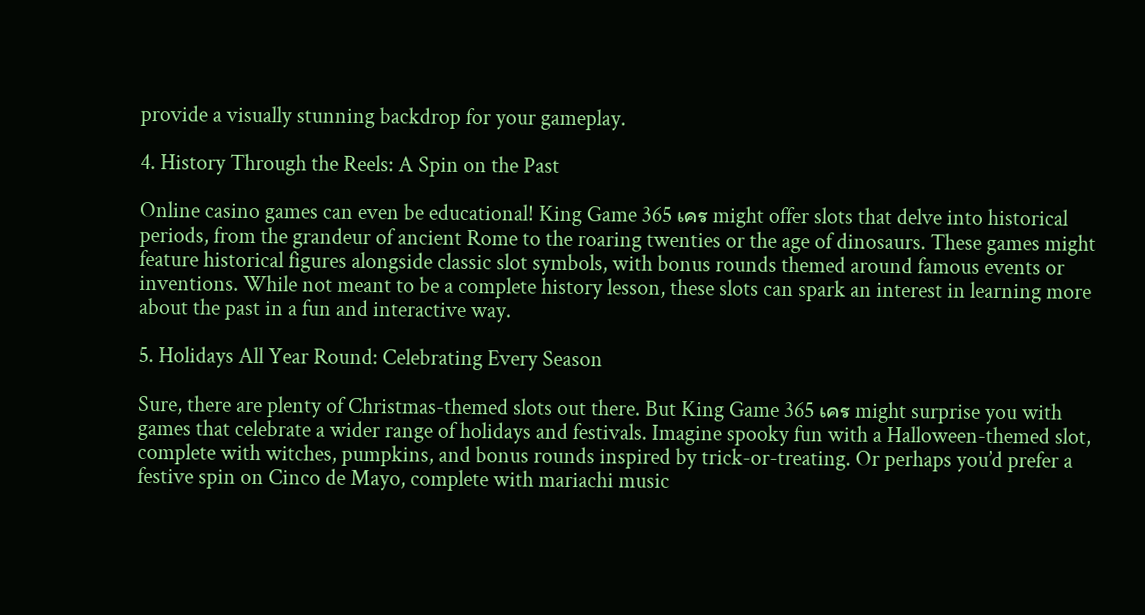provide a visually stunning backdrop for your gameplay.

4. History Through the Reels: A Spin on the Past

Online casino games can even be educational! King Game 365 เคร might offer slots that delve into historical periods, from the grandeur of ancient Rome to the roaring twenties or the age of dinosaurs. These games might feature historical figures alongside classic slot symbols, with bonus rounds themed around famous events or inventions. While not meant to be a complete history lesson, these slots can spark an interest in learning more about the past in a fun and interactive way.

5. Holidays All Year Round: Celebrating Every Season

Sure, there are plenty of Christmas-themed slots out there. But King Game 365 เคร might surprise you with games that celebrate a wider range of holidays and festivals. Imagine spooky fun with a Halloween-themed slot, complete with witches, pumpkins, and bonus rounds inspired by trick-or-treating. Or perhaps you’d prefer a festive spin on Cinco de Mayo, complete with mariachi music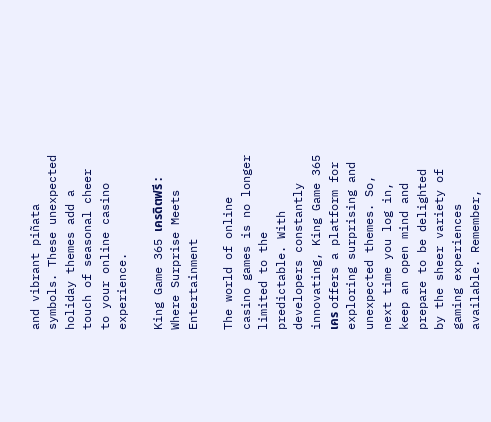and vibrant piñata symbols. These unexpected holiday themes add a touch of seasonal cheer to your online casino experience.

King Game 365 เครดิตฟรี : Where Surprise Meets Entertainment

The world of online casino games is no longer limited to the predictable. With developers constantly innovating, King Game 365 เคร offers a platform for exploring surprising and unexpected themes. So, next time you log in, keep an open mind and prepare to be delighted by the sheer variety of gaming experiences available. Remember,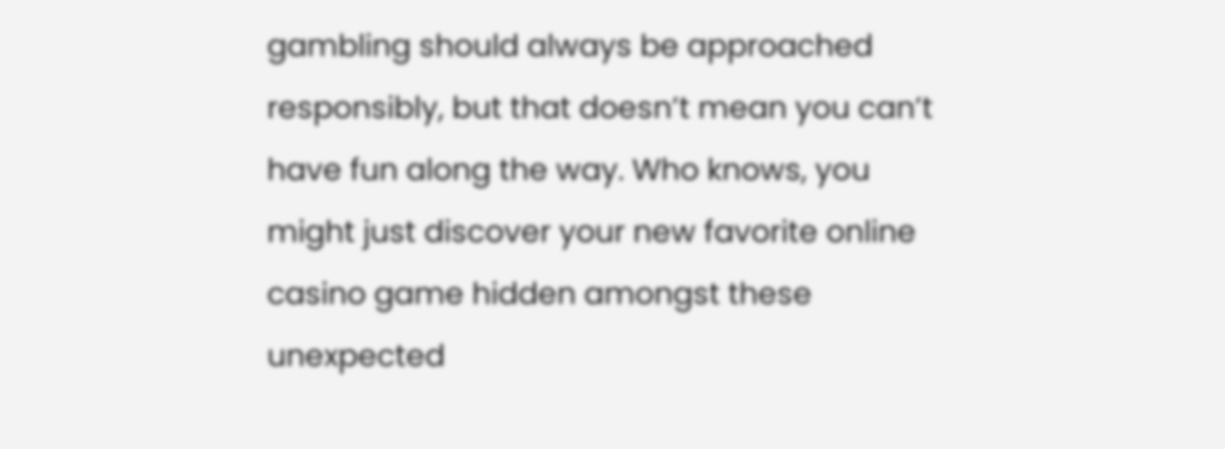gambling should always be approached responsibly, but that doesn’t mean you can’t have fun along the way. Who knows, you might just discover your new favorite online casino game hidden amongst these unexpected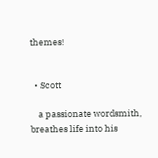themes!


  • Scott

    a passionate wordsmith, breathes life into his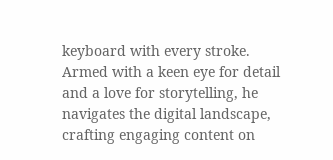keyboard with every stroke. Armed with a keen eye for detail and a love for storytelling, he navigates the digital landscape, crafting engaging content on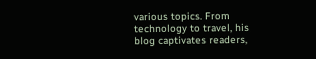various topics. From technology to travel, his blog captivates readers,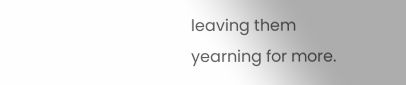leaving them yearning for more.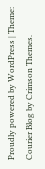Proudly powered by WordPress | Theme: Courier Blog by Crimson Themes.